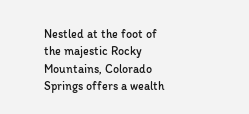Nestled at the foot of the majestic Rocky Mountains, Colorado Springs offers a wealth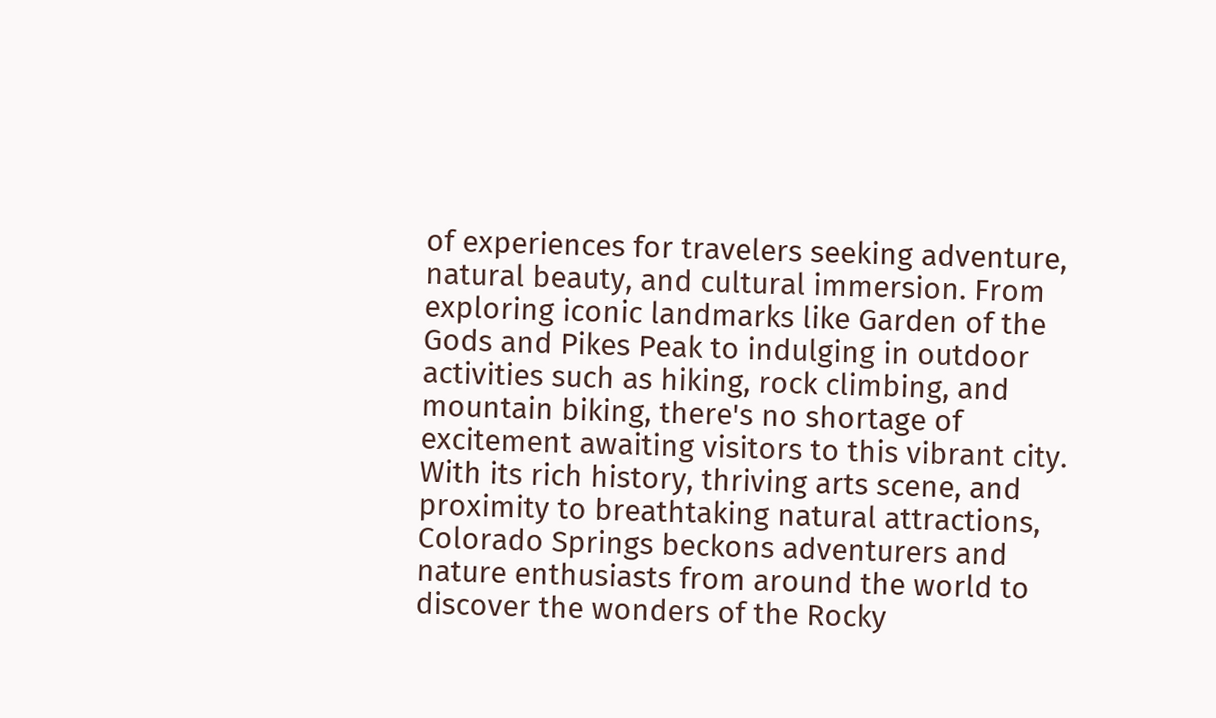of experiences for travelers seeking adventure, natural beauty, and cultural immersion. From exploring iconic landmarks like Garden of the Gods and Pikes Peak to indulging in outdoor activities such as hiking, rock climbing, and mountain biking, there's no shortage of excitement awaiting visitors to this vibrant city. With its rich history, thriving arts scene, and proximity to breathtaking natural attractions, Colorado Springs beckons adventurers and nature enthusiasts from around the world to discover the wonders of the Rocky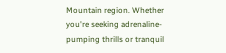Mountain region. Whether you're seeking adrenaline-pumping thrills or tranquil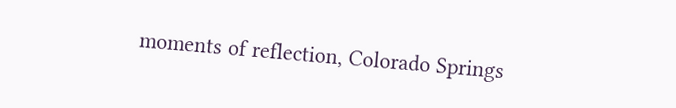moments of reflection, Colorado Springs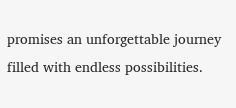promises an unforgettable journey filled with endless possibilities.